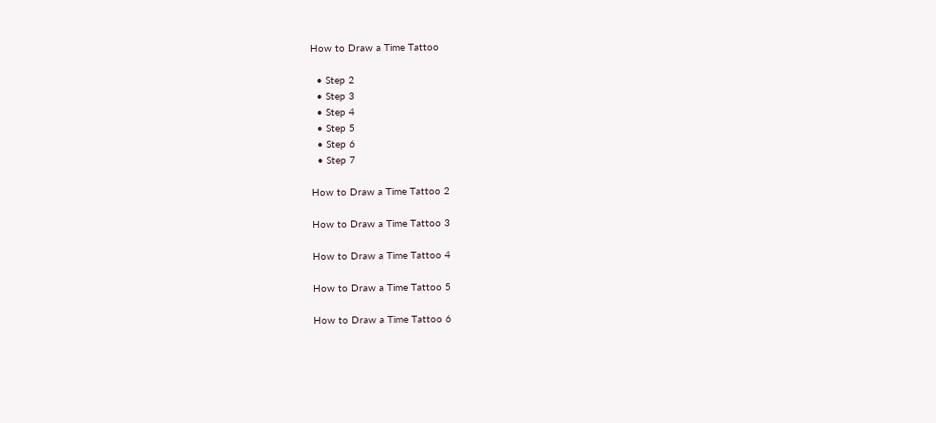How to Draw a Time Tattoo

  • Step 2
  • Step 3
  • Step 4
  • Step 5
  • Step 6
  • Step 7

How to Draw a Time Tattoo 2

How to Draw a Time Tattoo 3

How to Draw a Time Tattoo 4

How to Draw a Time Tattoo 5

How to Draw a Time Tattoo 6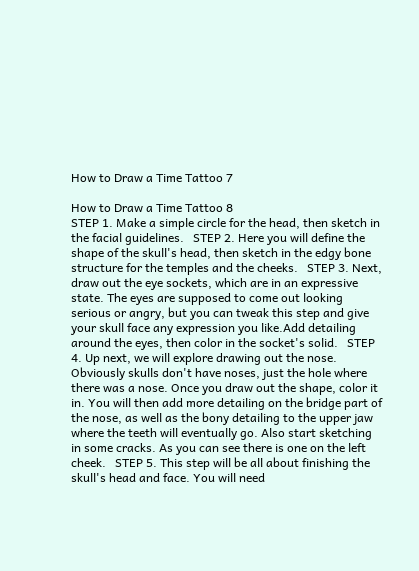How to Draw a Time Tattoo 7

How to Draw a Time Tattoo 8
STEP 1. Make a simple circle for the head, then sketch in the facial guidelines.   STEP 2. Here you will define the shape of the skull's head, then sketch in the edgy bone structure for the temples and the cheeks.   STEP 3. Next, draw out the eye sockets, which are in an expressive state. The eyes are supposed to come out looking serious or angry, but you can tweak this step and give your skull face any expression you like.Add detailing around the eyes, then color in the socket's solid.   STEP 4. Up next, we will explore drawing out the nose. Obviously skulls don't have noses, just the hole where there was a nose. Once you draw out the shape, color it in. You will then add more detailing on the bridge part of the nose, as well as the bony detailing to the upper jaw where the teeth will eventually go. Also start sketching in some cracks. As you can see there is one on the left cheek.   STEP 5. This step will be all about finishing the skull's head and face. You will need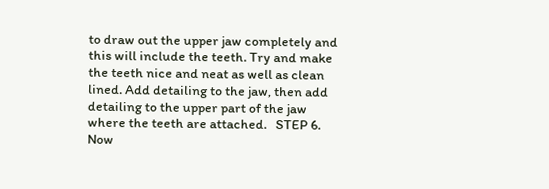to draw out the upper jaw completely and this will include the teeth. Try and make the teeth nice and neat as well as clean lined. Add detailing to the jaw, then add detailing to the upper part of the jaw where the teeth are attached.   STEP 6. Now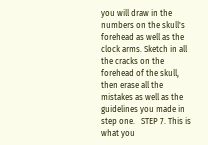you will draw in the numbers on the skull's forehead as well as the clock arms. Sketch in all the cracks on the forehead of the skull, then erase all the mistakes as well as the guidelines you made in step one.   STEP 7. This is what you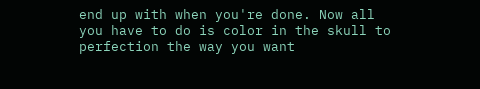end up with when you're done. Now all you have to do is color in the skull to perfection the way you want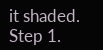it shaded.   Step 1.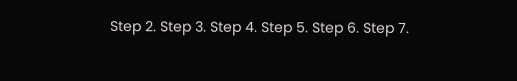Step 2. Step 3. Step 4. Step 5. Step 6. Step 7.